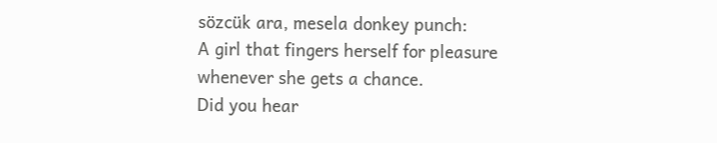sözcük ara, mesela donkey punch:
A girl that fingers herself for pleasure whenever she gets a chance.
Did you hear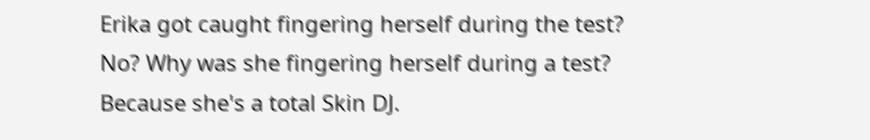Erika got caught fingering herself during the test? No? Why was she fingering herself during a test? Because she's a total Skin DJ.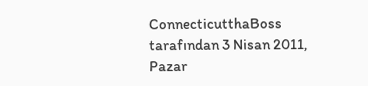ConnecticutthaBoss tarafından 3 Nisan 2011, Pazar